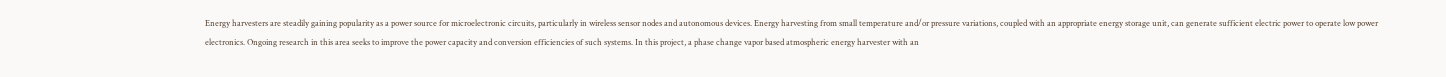Energy harvesters are steadily gaining popularity as a power source for microelectronic circuits, particularly in wireless sensor nodes and autonomous devices. Energy harvesting from small temperature and/or pressure variations, coupled with an appropriate energy storage unit, can generate sufficient electric power to operate low power electronics. Ongoing research in this area seeks to improve the power capacity and conversion efficiencies of such systems. In this project, a phase change vapor based atmospheric energy harvester with an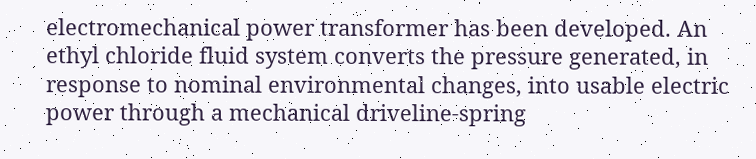electromechanical power transformer has been developed. An ethyl chloride fluid system converts the pressure generated, in response to nominal environmental changes, into usable electric power through a mechanical driveline-spring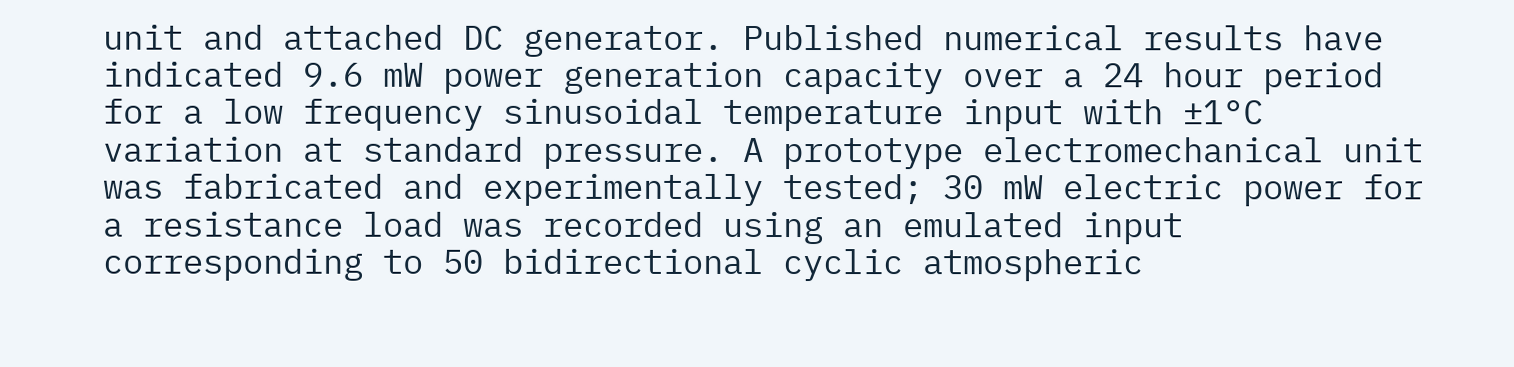unit and attached DC generator. Published numerical results have indicated 9.6 mW power generation capacity over a 24 hour period for a low frequency sinusoidal temperature input with ±1°C variation at standard pressure. A prototype electromechanical unit was fabricated and experimentally tested; 30 mW electric power for a resistance load was recorded using an emulated input corresponding to 50 bidirectional cyclic atmospheric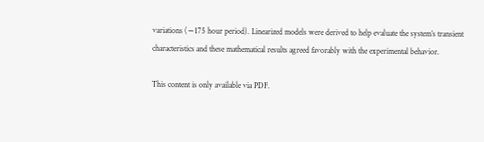variations (∼175 hour period). Linearized models were derived to help evaluate the system’s transient characteristics and these mathematical results agreed favorably with the experimental behavior.

This content is only available via PDF.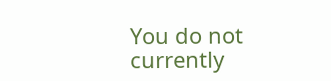You do not currently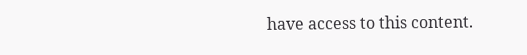have access to this content.